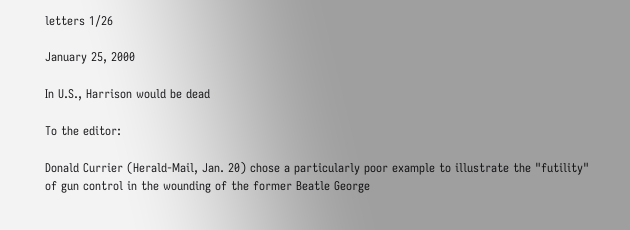letters 1/26

January 25, 2000

In U.S., Harrison would be dead

To the editor:

Donald Currier (Herald-Mail, Jan. 20) chose a particularly poor example to illustrate the "futility" of gun control in the wounding of the former Beatle George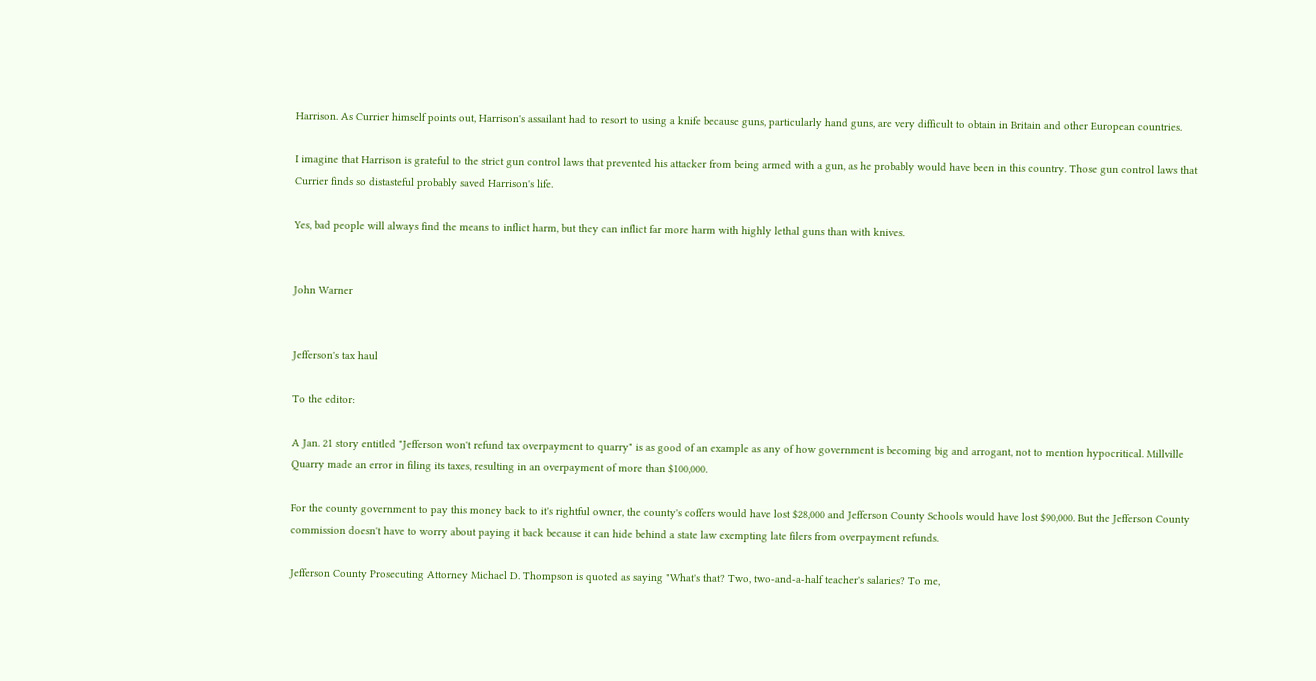Harrison. As Currier himself points out, Harrison's assailant had to resort to using a knife because guns, particularly hand guns, are very difficult to obtain in Britain and other European countries.

I imagine that Harrison is grateful to the strict gun control laws that prevented his attacker from being armed with a gun, as he probably would have been in this country. Those gun control laws that Currier finds so distasteful probably saved Harrison's life.

Yes, bad people will always find the means to inflict harm, but they can inflict far more harm with highly lethal guns than with knives.


John Warner


Jefferson's tax haul

To the editor:

A Jan. 21 story entitled "Jefferson won't refund tax overpayment to quarry" is as good of an example as any of how government is becoming big and arrogant, not to mention hypocritical. Millville Quarry made an error in filing its taxes, resulting in an overpayment of more than $100,000.

For the county government to pay this money back to it's rightful owner, the county's coffers would have lost $28,000 and Jefferson County Schools would have lost $90,000. But the Jefferson County commission doesn't have to worry about paying it back because it can hide behind a state law exempting late filers from overpayment refunds.

Jefferson County Prosecuting Attorney Michael D. Thompson is quoted as saying "What's that? Two, two-and-a-half teacher's salaries? To me,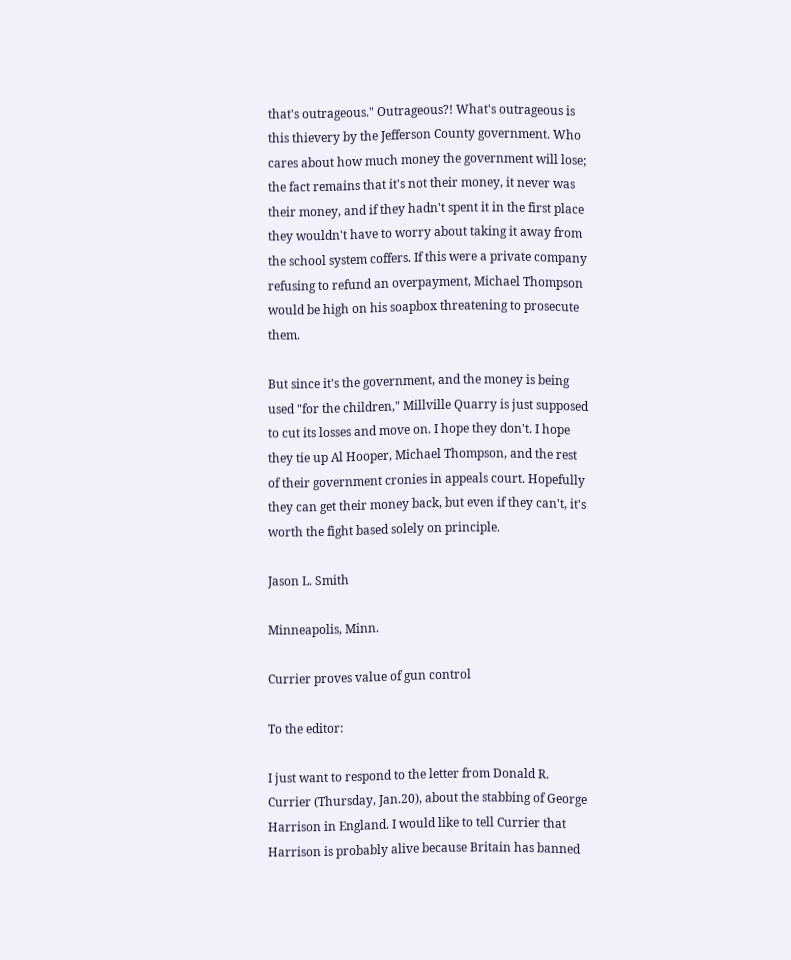that's outrageous." Outrageous?! What's outrageous is this thievery by the Jefferson County government. Who cares about how much money the government will lose; the fact remains that it's not their money, it never was their money, and if they hadn't spent it in the first place they wouldn't have to worry about taking it away from the school system coffers. If this were a private company refusing to refund an overpayment, Michael Thompson would be high on his soapbox threatening to prosecute them.

But since it's the government, and the money is being used "for the children," Millville Quarry is just supposed to cut its losses and move on. I hope they don't. I hope they tie up Al Hooper, Michael Thompson, and the rest of their government cronies in appeals court. Hopefully they can get their money back, but even if they can't, it's worth the fight based solely on principle.

Jason L. Smith

Minneapolis, Minn.

Currier proves value of gun control

To the editor:

I just want to respond to the letter from Donald R. Currier (Thursday, Jan.20), about the stabbing of George Harrison in England. I would like to tell Currier that Harrison is probably alive because Britain has banned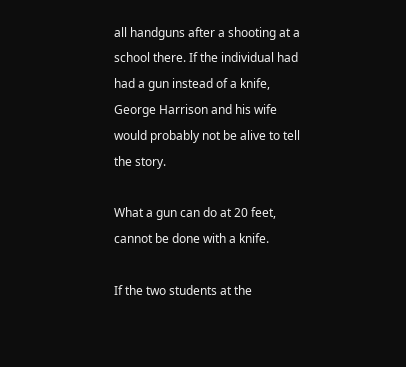all handguns after a shooting at a school there. If the individual had had a gun instead of a knife, George Harrison and his wife would probably not be alive to tell the story.

What a gun can do at 20 feet, cannot be done with a knife.

If the two students at the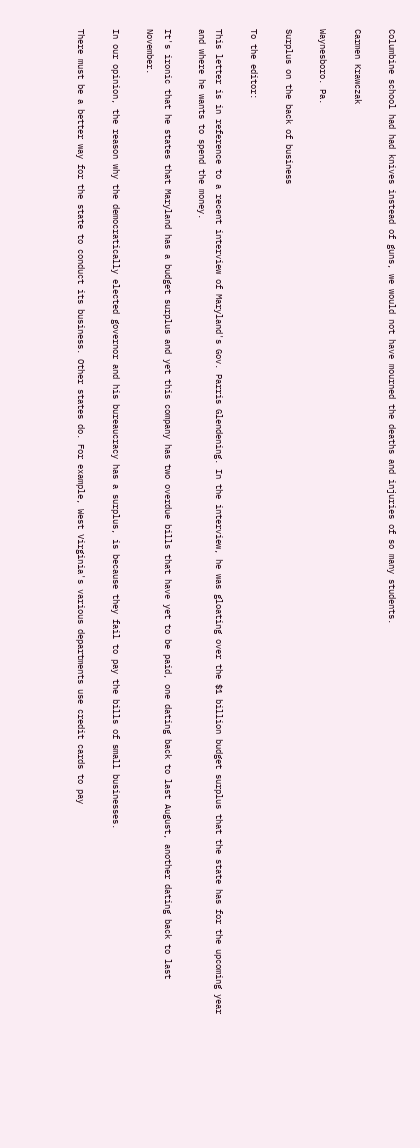Columbine school had had knives instead of guns, we would not have mourned the deaths and injuries of so many students.

Carmen Krawczak

Waynesboro. Pa.

Surplus on the back of business

To the editor:

This letter is in reference to a recent interview of Maryland's Gov. Parris Glendening. In the interview, he was gloating over the $1 billion budget surplus that the state has for the upcoming year and where he wants to spend the money.

It's ironic that he states that Maryland has a budget surplus and yet this company has two overdue bills that have yet to be paid, one dating back to last August, another dating back to last November.

In our opinion, the reason why the democratically elected governor and his bureaucracy has a surplus, is because they fail to pay the bills of small businesses.

There must be a better way for the state to conduct its business. Other states do. For example, West Virginia's various departments use credit cards to pay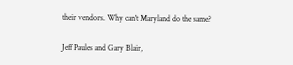their vendors. Why can't Maryland do the same?

Jeff Paules and Gary Blair,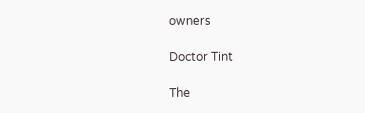owners

Doctor Tint

The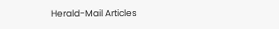Herald-Mail Articles